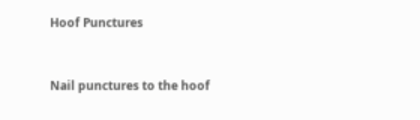Hoof Punctures


Nail punctures to the hoof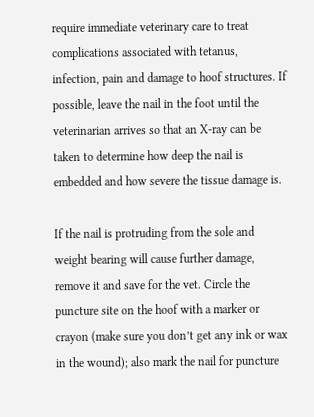require immediate veterinary care to treat complications associated with tetanus, infection, pain and damage to hoof structures. If possible, leave the nail in the foot until the veterinarian arrives so that an X-ray can be taken to determine how deep the nail is embedded and how severe the tissue damage is.

If the nail is protruding from the sole and weight bearing will cause further damage, remove it and save for the vet. Circle the puncture site on the hoof with a marker or crayon (make sure you don’t get any ink or wax in the wound); also mark the nail for puncture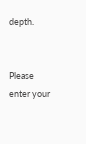depth.


Please enter your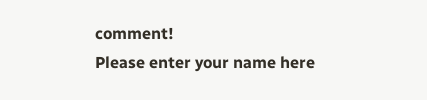comment!
Please enter your name here